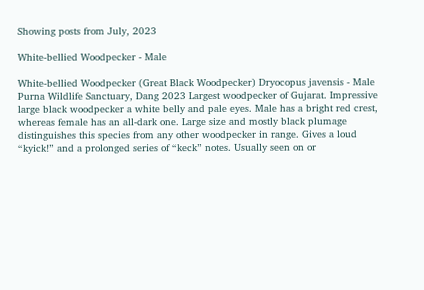Showing posts from July, 2023

White-bellied Woodpecker - Male

White-bellied Woodpecker (Great Black Woodpecker) Dryocopus javensis - Male Purna Wildlife Sanctuary, Dang 2023 Largest woodpecker of Gujarat. Impressive large black woodpecker a white belly and pale eyes. Male has a bright red crest, whereas female has an all-dark one. Large size and mostly black plumage distinguishes this species from any other woodpecker in range. Gives a loud “kyick!” and a prolonged series of “keck” notes. Usually seen on or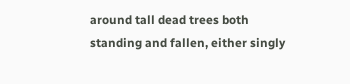around tall dead trees both standing and fallen, either singly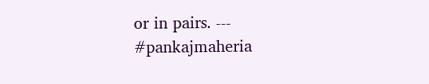or in pairs. --- #pankajmaheria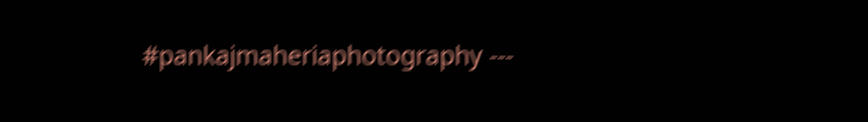#pankajmaheriaphotography ---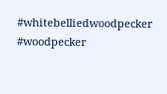#whitebelliedwoodpecker #woodpecker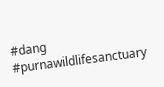#dang #purnawildlifesanctuary